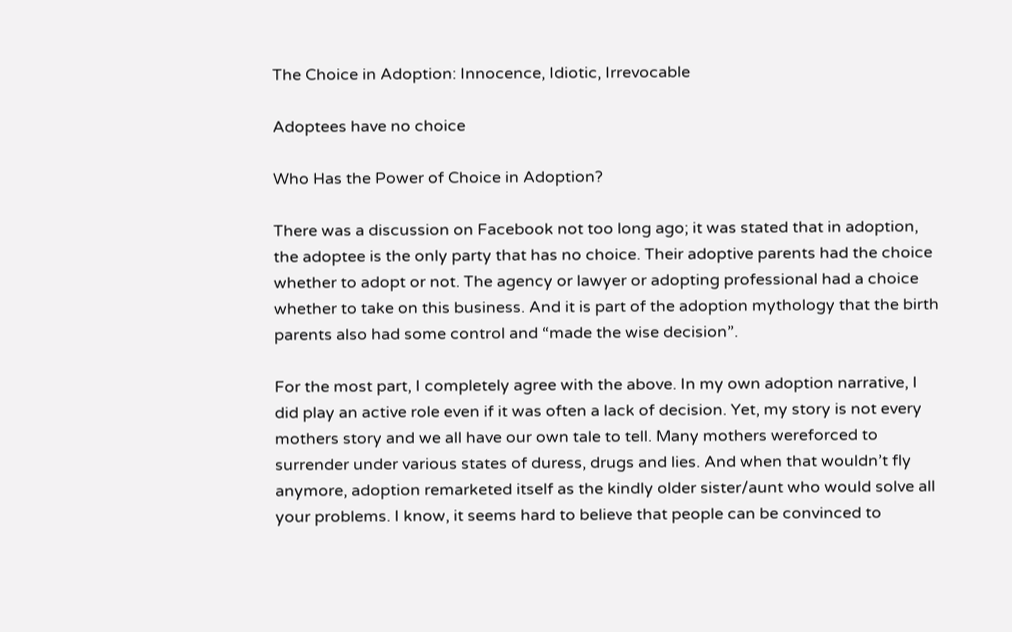The Choice in Adoption: Innocence, Idiotic, Irrevocable

Adoptees have no choice

Who Has the Power of Choice in Adoption?

There was a discussion on Facebook not too long ago; it was stated that in adoption, the adoptee is the only party that has no choice. Their adoptive parents had the choice whether to adopt or not. The agency or lawyer or adopting professional had a choice whether to take on this business. And it is part of the adoption mythology that the birth parents also had some control and “made the wise decision”.

For the most part, I completely agree with the above. In my own adoption narrative, I did play an active role even if it was often a lack of decision. Yet, my story is not every mothers story and we all have our own tale to tell. Many mothers wereforced to surrender under various states of duress, drugs and lies. And when that wouldn’t fly anymore, adoption remarketed itself as the kindly older sister/aunt who would solve all your problems. I know, it seems hard to believe that people can be convinced to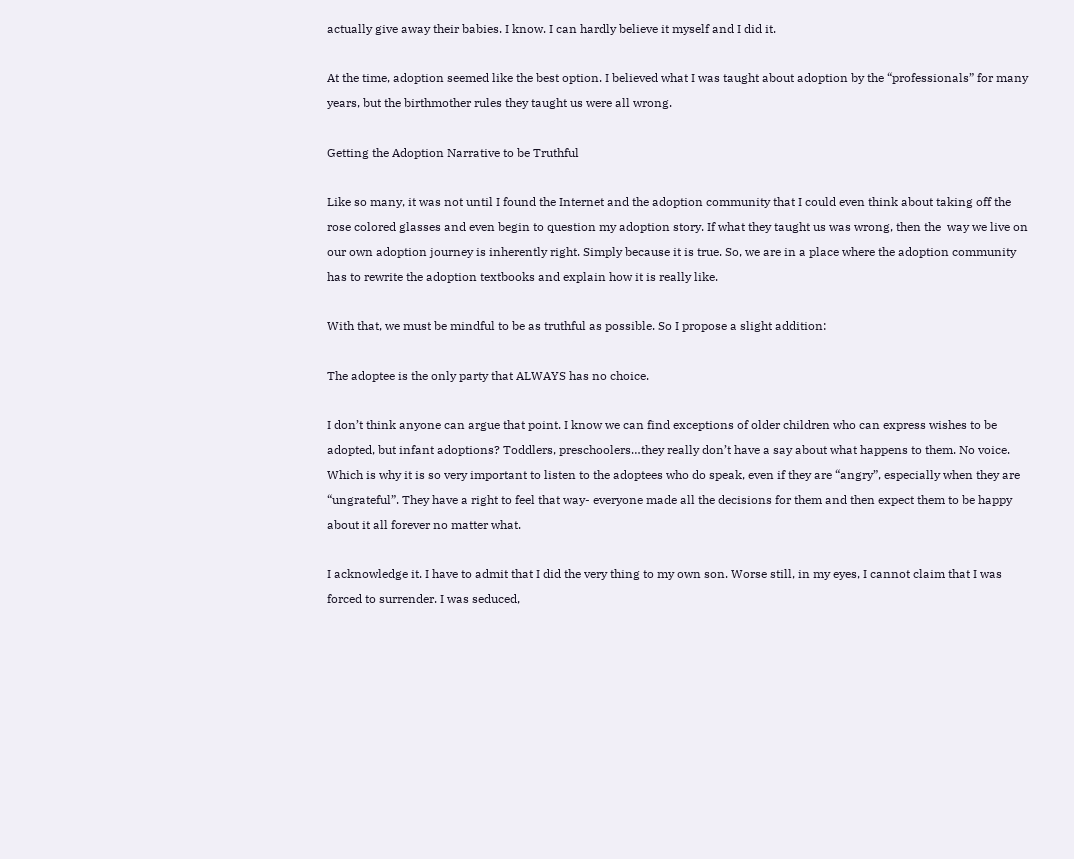actually give away their babies. I know. I can hardly believe it myself and I did it.

At the time, adoption seemed like the best option. I believed what I was taught about adoption by the “professionals” for many years, but the birthmother rules they taught us were all wrong.

Getting the Adoption Narrative to be Truthful

Like so many, it was not until I found the Internet and the adoption community that I could even think about taking off the rose colored glasses and even begin to question my adoption story. If what they taught us was wrong, then the  way we live on our own adoption journey is inherently right. Simply because it is true. So, we are in a place where the adoption community has to rewrite the adoption textbooks and explain how it is really like.

With that, we must be mindful to be as truthful as possible. So I propose a slight addition:

The adoptee is the only party that ALWAYS has no choice.

I don’t think anyone can argue that point. I know we can find exceptions of older children who can express wishes to be adopted, but infant adoptions? Toddlers, preschoolers…they really don’t have a say about what happens to them. No voice. Which is why it is so very important to listen to the adoptees who do speak, even if they are “angry”, especially when they are “ungrateful”. They have a right to feel that way- everyone made all the decisions for them and then expect them to be happy about it all forever no matter what.

I acknowledge it. I have to admit that I did the very thing to my own son. Worse still, in my eyes, I cannot claim that I was forced to surrender. I was seduced,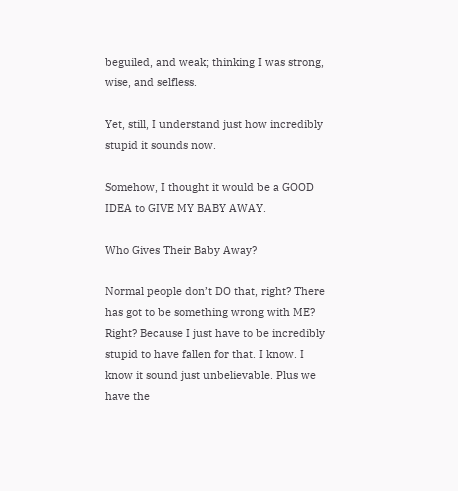beguiled, and weak; thinking I was strong, wise, and selfless.

Yet, still, I understand just how incredibly stupid it sounds now.

Somehow, I thought it would be a GOOD IDEA to GIVE MY BABY AWAY.

Who Gives Their Baby Away?

Normal people don’t DO that, right? There has got to be something wrong with ME? Right? Because I just have to be incredibly stupid to have fallen for that. I know. I know it sound just unbelievable. Plus we have the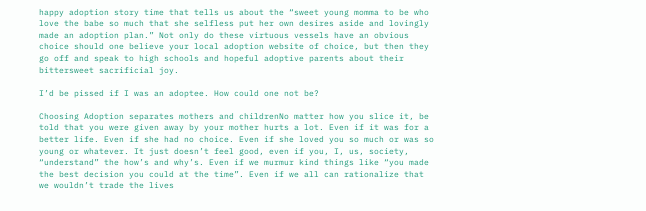happy adoption story time that tells us about the “sweet young momma to be who love the babe so much that she selfless put her own desires aside and lovingly made an adoption plan.” Not only do these virtuous vessels have an obvious choice should one believe your local adoption website of choice, but then they go off and speak to high schools and hopeful adoptive parents about their bittersweet sacrificial joy.

I’d be pissed if I was an adoptee. How could one not be?

Choosing Adoption separates mothers and childrenNo matter how you slice it, be told that you were given away by your mother hurts a lot. Even if it was for a better life. Even if she had no choice. Even if she loved you so much or was so young or whatever. It just doesn’t feel good, even if you, I, us, society, “understand” the how’s and why’s. Even if we murmur kind things like “you made the best decision you could at the time”. Even if we all can rationalize that we wouldn’t trade the lives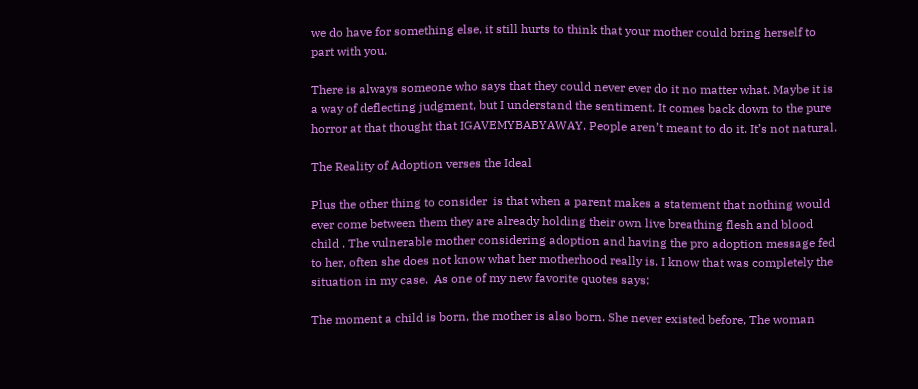we do have for something else, it still hurts to think that your mother could bring herself to part with you.

There is always someone who says that they could never ever do it no matter what. Maybe it is a way of deflecting judgment, but I understand the sentiment. It comes back down to the pure horror at that thought that IGAVEMYBABYAWAY. People aren’t meant to do it. It’s not natural.

The Reality of Adoption verses the Ideal

Plus the other thing to consider  is that when a parent makes a statement that nothing would ever come between them they are already holding their own live breathing flesh and blood child . The vulnerable mother considering adoption and having the pro adoption message fed to her, often she does not know what her motherhood really is. I know that was completely the situation in my case.  As one of my new favorite quotes says:

The moment a child is born, the mother is also born. She never existed before, The woman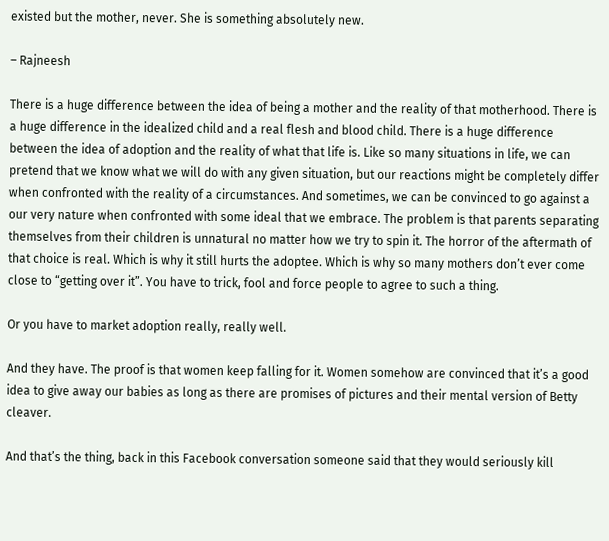existed but the mother, never. She is something absolutely new.

– Rajneesh

There is a huge difference between the idea of being a mother and the reality of that motherhood. There is a huge difference in the idealized child and a real flesh and blood child. There is a huge difference between the idea of adoption and the reality of what that life is. Like so many situations in life, we can pretend that we know what we will do with any given situation, but our reactions might be completely differ when confronted with the reality of a circumstances. And sometimes, we can be convinced to go against a our very nature when confronted with some ideal that we embrace. The problem is that parents separating themselves from their children is unnatural no matter how we try to spin it. The horror of the aftermath of that choice is real. Which is why it still hurts the adoptee. Which is why so many mothers don’t ever come close to “getting over it”. You have to trick, fool and force people to agree to such a thing.

Or you have to market adoption really, really well.

And they have. The proof is that women keep falling for it. Women somehow are convinced that it’s a good idea to give away our babies as long as there are promises of pictures and their mental version of Betty cleaver.

And that’s the thing, back in this Facebook conversation someone said that they would seriously kill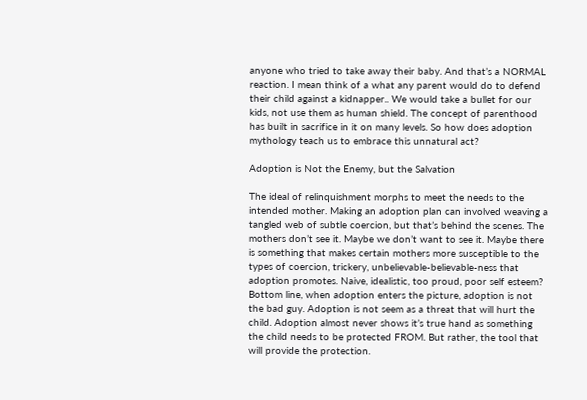anyone who tried to take away their baby. And that’s a NORMAL reaction. I mean think of a what any parent would do to defend their child against a kidnapper.. We would take a bullet for our kids, not use them as human shield. The concept of parenthood has built in sacrifice in it on many levels. So how does adoption mythology teach us to embrace this unnatural act?

Adoption is Not the Enemy, but the Salvation

The ideal of relinquishment morphs to meet the needs to the intended mother. Making an adoption plan can involved weaving a tangled web of subtle coercion, but that’s behind the scenes. The mothers don’t see it. Maybe we don’t want to see it. Maybe there is something that makes certain mothers more susceptible to the types of coercion, trickery, unbelievable-believable-ness that adoption promotes. Naive, idealistic, too proud, poor self esteem?  Bottom line, when adoption enters the picture, adoption is not the bad guy. Adoption is not seem as a threat that will hurt the child. Adoption almost never shows it’s true hand as something the child needs to be protected FROM. But rather, the tool that will provide the protection.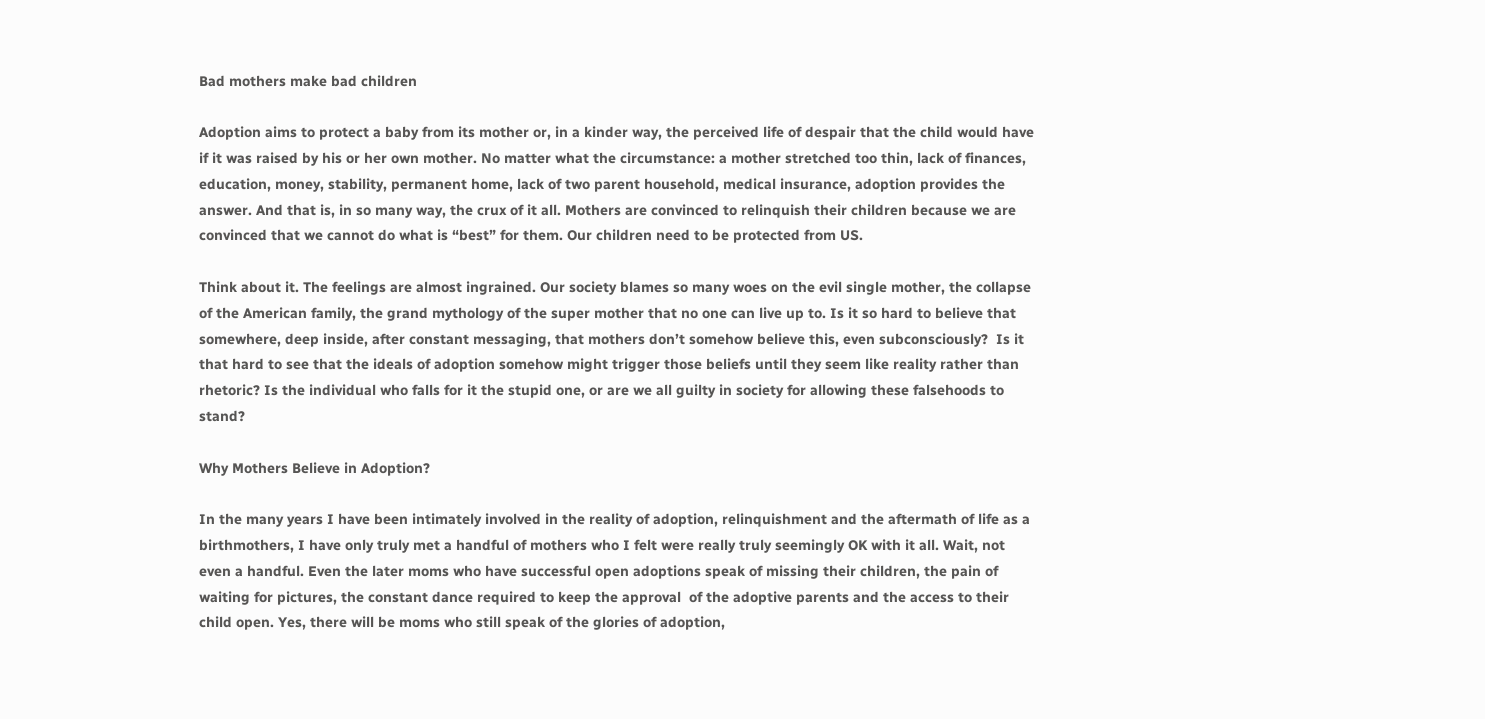Bad mothers make bad children

Adoption aims to protect a baby from its mother or, in a kinder way, the perceived life of despair that the child would have if it was raised by his or her own mother. No matter what the circumstance: a mother stretched too thin, lack of finances, education, money, stability, permanent home, lack of two parent household, medical insurance, adoption provides the answer. And that is, in so many way, the crux of it all. Mothers are convinced to relinquish their children because we are convinced that we cannot do what is “best” for them. Our children need to be protected from US.

Think about it. The feelings are almost ingrained. Our society blames so many woes on the evil single mother, the collapse of the American family, the grand mythology of the super mother that no one can live up to. Is it so hard to believe that somewhere, deep inside, after constant messaging, that mothers don’t somehow believe this, even subconsciously?  Is it that hard to see that the ideals of adoption somehow might trigger those beliefs until they seem like reality rather than rhetoric? Is the individual who falls for it the stupid one, or are we all guilty in society for allowing these falsehoods to stand?

Why Mothers Believe in Adoption?

In the many years I have been intimately involved in the reality of adoption, relinquishment and the aftermath of life as a birthmothers, I have only truly met a handful of mothers who I felt were really truly seemingly OK with it all. Wait, not even a handful. Even the later moms who have successful open adoptions speak of missing their children, the pain of waiting for pictures, the constant dance required to keep the approval  of the adoptive parents and the access to their child open. Yes, there will be moms who still speak of the glories of adoption,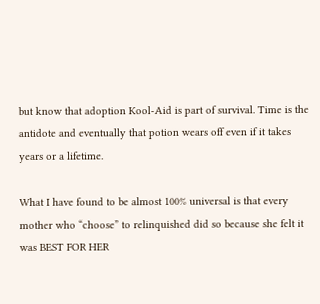but know that adoption Kool-Aid is part of survival. Time is the antidote and eventually that potion wears off even if it takes years or a lifetime.

What I have found to be almost 100% universal is that every mother who “choose” to relinquished did so because she felt it was BEST FOR HER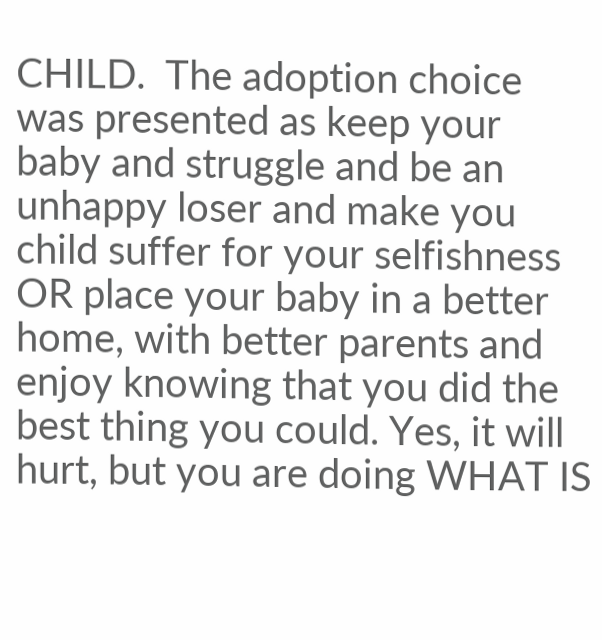CHILD.  The adoption choice was presented as keep your baby and struggle and be an unhappy loser and make you child suffer for your selfishness OR place your baby in a better home, with better parents and enjoy knowing that you did the best thing you could. Yes, it will hurt, but you are doing WHAT IS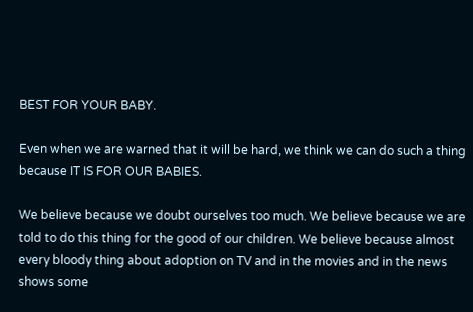BEST FOR YOUR BABY.

Even when we are warned that it will be hard, we think we can do such a thing because IT IS FOR OUR BABIES.

We believe because we doubt ourselves too much. We believe because we are told to do this thing for the good of our children. We believe because almost every bloody thing about adoption on TV and in the movies and in the news shows some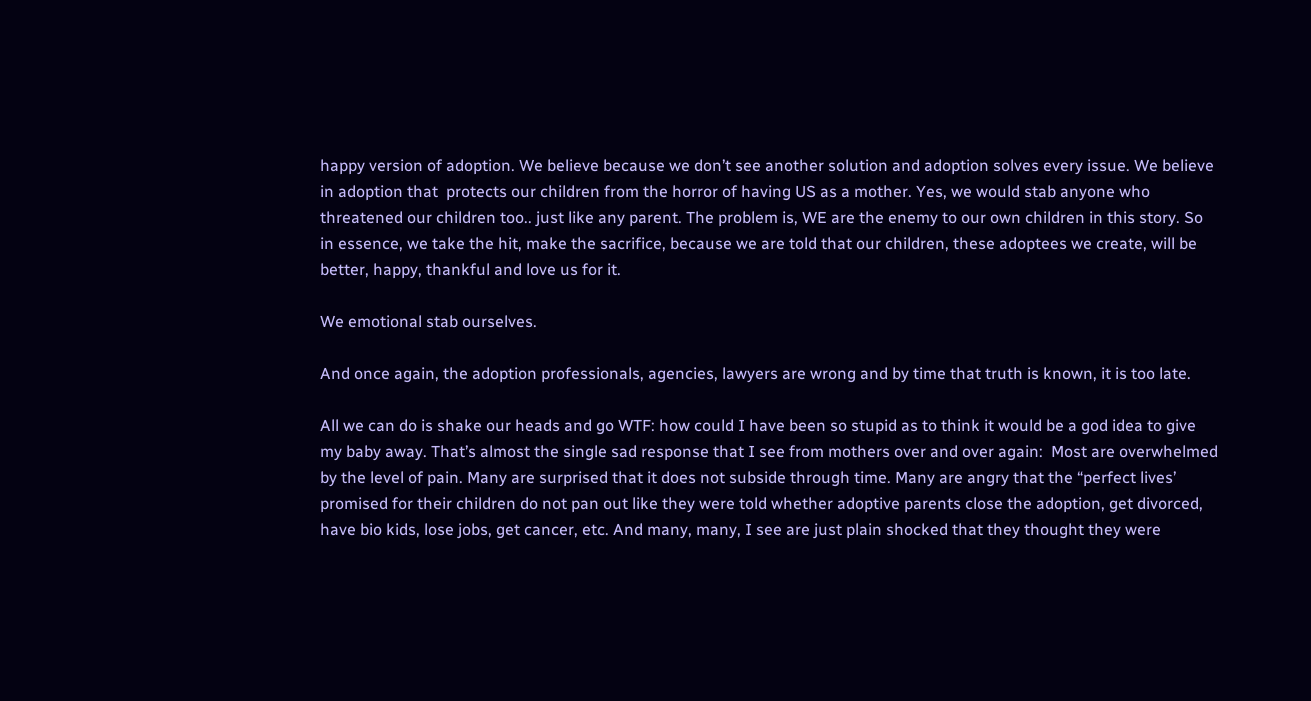happy version of adoption. We believe because we don’t see another solution and adoption solves every issue. We believe in adoption that  protects our children from the horror of having US as a mother. Yes, we would stab anyone who threatened our children too.. just like any parent. The problem is, WE are the enemy to our own children in this story. So in essence, we take the hit, make the sacrifice, because we are told that our children, these adoptees we create, will be better, happy, thankful and love us for it.

We emotional stab ourselves.

And once again, the adoption professionals, agencies, lawyers are wrong and by time that truth is known, it is too late.

All we can do is shake our heads and go WTF: how could I have been so stupid as to think it would be a god idea to give my baby away. That’s almost the single sad response that I see from mothers over and over again:  Most are overwhelmed by the level of pain. Many are surprised that it does not subside through time. Many are angry that the “perfect lives’ promised for their children do not pan out like they were told whether adoptive parents close the adoption, get divorced, have bio kids, lose jobs, get cancer, etc. And many, many, I see are just plain shocked that they thought they were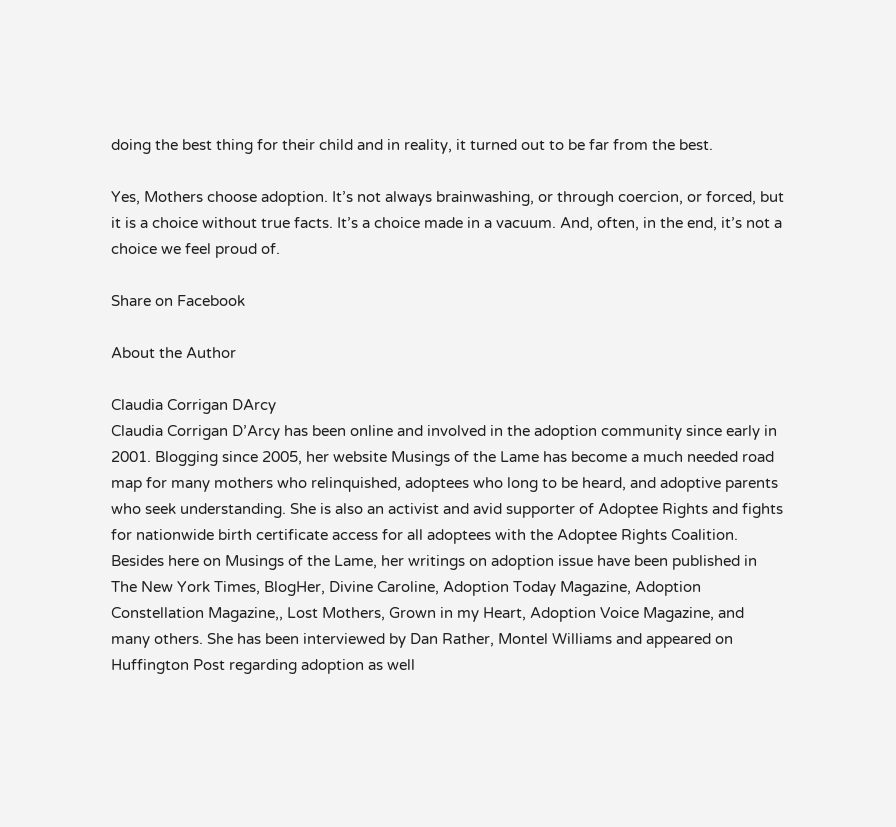doing the best thing for their child and in reality, it turned out to be far from the best.

Yes, Mothers choose adoption. It’s not always brainwashing, or through coercion, or forced, but it is a choice without true facts. It’s a choice made in a vacuum. And, often, in the end, it’s not a choice we feel proud of.

Share on Facebook

About the Author

Claudia Corrigan DArcy
Claudia Corrigan D’Arcy has been online and involved in the adoption community since early in 2001. Blogging since 2005, her website Musings of the Lame has become a much needed road map for many mothers who relinquished, adoptees who long to be heard, and adoptive parents who seek understanding. She is also an activist and avid supporter of Adoptee Rights and fights for nationwide birth certificate access for all adoptees with the Adoptee Rights Coalition. Besides here on Musings of the Lame, her writings on adoption issue have been published in The New York Times, BlogHer, Divine Caroline, Adoption Today Magazine, Adoption Constellation Magazine,, Lost Mothers, Grown in my Heart, Adoption Voice Magazine, and many others. She has been interviewed by Dan Rather, Montel Williams and appeared on Huffington Post regarding adoption as well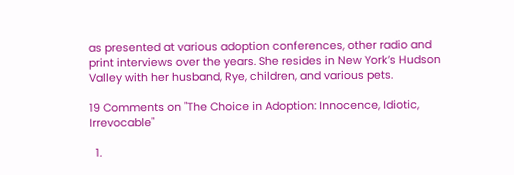as presented at various adoption conferences, other radio and print interviews over the years. She resides in New York’s Hudson Valley with her husband, Rye, children, and various pets.

19 Comments on "The Choice in Adoption: Innocence, Idiotic, Irrevocable"

  1.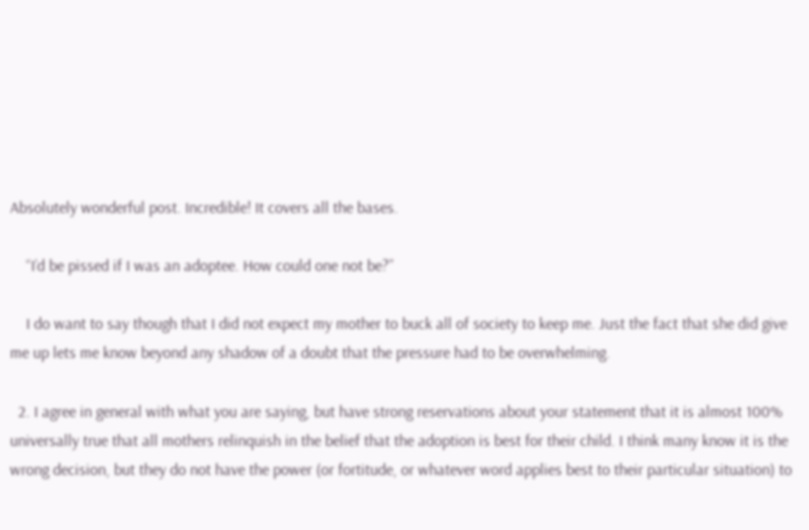Absolutely wonderful post. Incredible! It covers all the bases.

    “I’d be pissed if I was an adoptee. How could one not be?”

    I do want to say though that I did not expect my mother to buck all of society to keep me. Just the fact that she did give me up lets me know beyond any shadow of a doubt that the pressure had to be overwhelming.

  2. I agree in general with what you are saying, but have strong reservations about your statement that it is almost 100% universally true that all mothers relinquish in the belief that the adoption is best for their child. I think many know it is the wrong decision, but they do not have the power (or fortitude, or whatever word applies best to their particular situation) to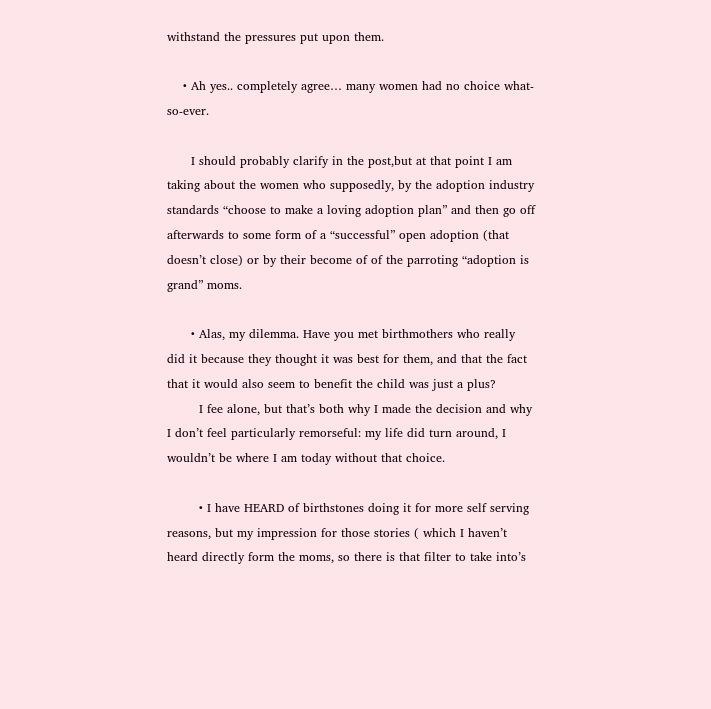withstand the pressures put upon them.

    • Ah yes.. completely agree… many women had no choice what-so-ever.

      I should probably clarify in the post,but at that point I am taking about the women who supposedly, by the adoption industry standards “choose to make a loving adoption plan” and then go off afterwards to some form of a “successful” open adoption (that doesn’t close) or by their become of of the parroting “adoption is grand” moms.

      • Alas, my dilemma. Have you met birthmothers who really did it because they thought it was best for them, and that the fact that it would also seem to benefit the child was just a plus?
        I fee alone, but that’s both why I made the decision and why I don’t feel particularly remorseful: my life did turn around, I wouldn’t be where I am today without that choice.

        • I have HEARD of birthstones doing it for more self serving reasons, but my impression for those stories ( which I haven’t heard directly form the moms, so there is that filter to take into’s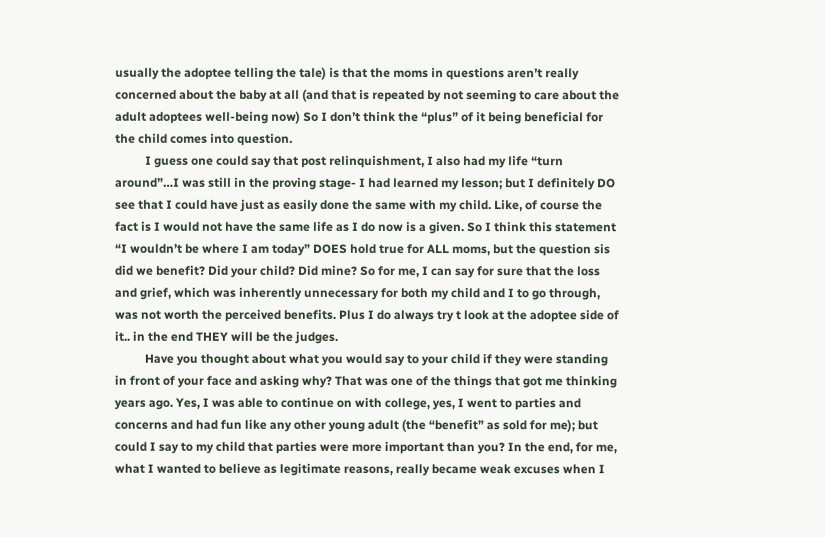usually the adoptee telling the tale) is that the moms in questions aren’t really concerned about the baby at all (and that is repeated by not seeming to care about the adult adoptees well-being now) So I don’t think the “plus” of it being beneficial for the child comes into question.
          I guess one could say that post relinquishment, I also had my life “turn around”…I was still in the proving stage- I had learned my lesson; but I definitely DO see that I could have just as easily done the same with my child. Like, of course the fact is I would not have the same life as I do now is a given. So I think this statement “I wouldn’t be where I am today” DOES hold true for ALL moms, but the question sis did we benefit? Did your child? Did mine? So for me, I can say for sure that the loss and grief, which was inherently unnecessary for both my child and I to go through, was not worth the perceived benefits. Plus I do always try t look at the adoptee side of it.. in the end THEY will be the judges.
          Have you thought about what you would say to your child if they were standing in front of your face and asking why? That was one of the things that got me thinking years ago. Yes, I was able to continue on with college, yes, I went to parties and concerns and had fun like any other young adult (the “benefit” as sold for me); but could I say to my child that parties were more important than you? In the end, for me, what I wanted to believe as legitimate reasons, really became weak excuses when I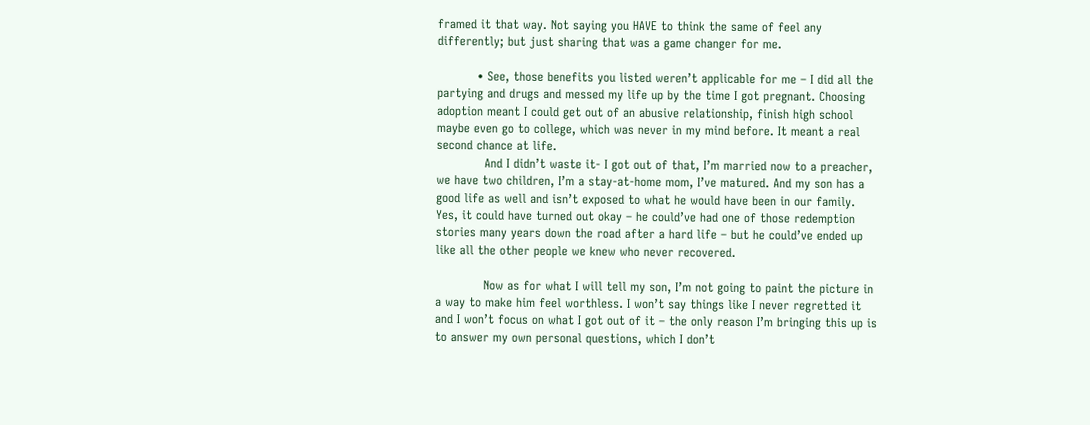framed it that way. Not saying you HAVE to think the same of feel any differently; but just sharing that was a game changer for me.

          • See, those benefits you listed weren’t applicable for me – I did all the partying and drugs and messed my life up by the time I got pregnant. Choosing adoption meant I could get out of an abusive relationship, finish high school maybe even go to college, which was never in my mind before. It meant a real second chance at life.
            And I didn’t waste it- I got out of that, I’m married now to a preacher, we have two children, I’m a stay-at-home mom, I’ve matured. And my son has a good life as well and isn’t exposed to what he would have been in our family. Yes, it could have turned out okay – he could’ve had one of those redemption stories many years down the road after a hard life – but he could’ve ended up like all the other people we knew who never recovered.

            Now as for what I will tell my son, I’m not going to paint the picture in a way to make him feel worthless. I won’t say things like I never regretted it and I won’t focus on what I got out of it – the only reason I’m bringing this up is to answer my own personal questions, which I don’t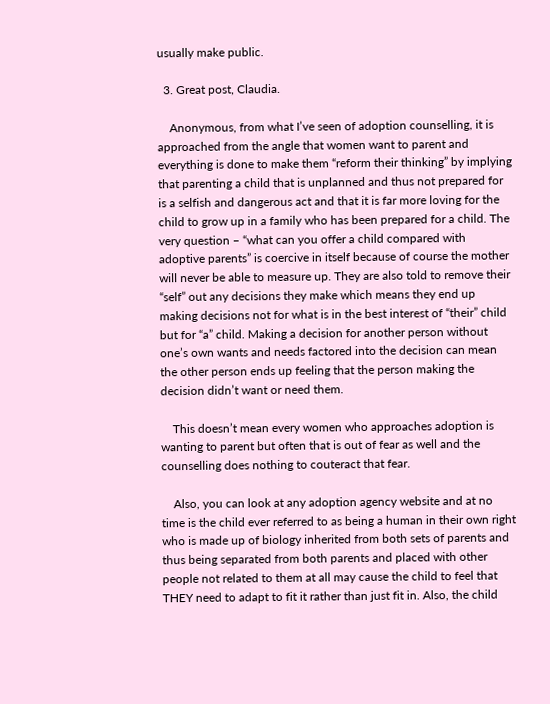usually make public.

  3. Great post, Claudia.

    Anonymous, from what I’ve seen of adoption counselling, it is approached from the angle that women want to parent and everything is done to make them “reform their thinking” by implying that parenting a child that is unplanned and thus not prepared for is a selfish and dangerous act and that it is far more loving for the child to grow up in a family who has been prepared for a child. The very question – “what can you offer a child compared with adoptive parents” is coercive in itself because of course the mother will never be able to measure up. They are also told to remove their “self” out any decisions they make which means they end up making decisions not for what is in the best interest of “their” child but for “a” child. Making a decision for another person without one’s own wants and needs factored into the decision can mean the other person ends up feeling that the person making the decision didn’t want or need them.

    This doesn’t mean every women who approaches adoption is wanting to parent but often that is out of fear as well and the counselling does nothing to couteract that fear.

    Also, you can look at any adoption agency website and at no time is the child ever referred to as being a human in their own right who is made up of biology inherited from both sets of parents and thus being separated from both parents and placed with other people not related to them at all may cause the child to feel that THEY need to adapt to fit it rather than just fit in. Also, the child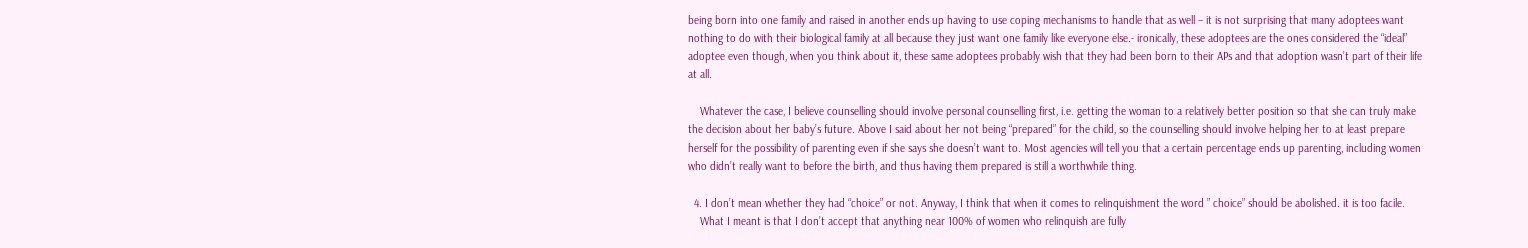being born into one family and raised in another ends up having to use coping mechanisms to handle that as well – it is not surprising that many adoptees want nothing to do with their biological family at all because they just want one family like everyone else.- ironically, these adoptees are the ones considered the “ideal” adoptee even though, when you think about it, these same adoptees probably wish that they had been born to their APs and that adoption wasn’t part of their life at all.

    Whatever the case, I believe counselling should involve personal counselling first, i.e. getting the woman to a relatively better position so that she can truly make the decision about her baby’s future. Above I said about her not being “prepared” for the child, so the counselling should involve helping her to at least prepare herself for the possibility of parenting even if she says she doesn’t want to. Most agencies will tell you that a certain percentage ends up parenting, including women who didn’t really want to before the birth, and thus having them prepared is still a worthwhile thing.

  4. I don’t mean whether they had “choice” or not. Anyway, I think that when it comes to relinquishment the word ” choice” should be abolished. it is too facile.
    What I meant is that I don’t accept that anything near 100% of women who relinquish are fully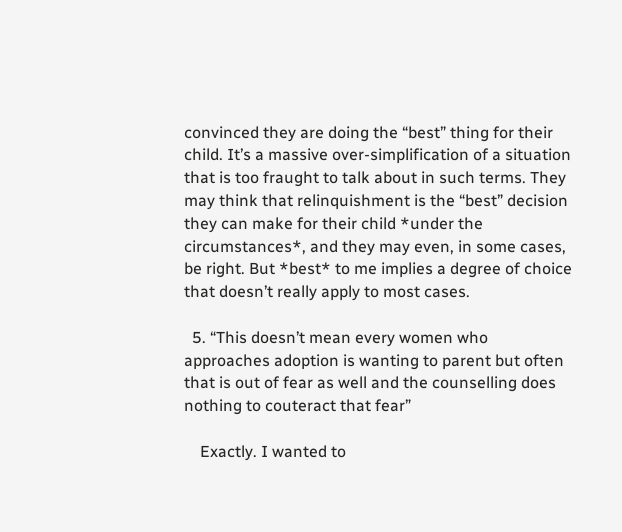convinced they are doing the “best” thing for their child. It’s a massive over-simplification of a situation that is too fraught to talk about in such terms. They may think that relinquishment is the “best” decision they can make for their child *under the circumstances*, and they may even, in some cases, be right. But *best* to me implies a degree of choice that doesn’t really apply to most cases.

  5. “This doesn’t mean every women who approaches adoption is wanting to parent but often that is out of fear as well and the counselling does nothing to couteract that fear”

    Exactly. I wanted to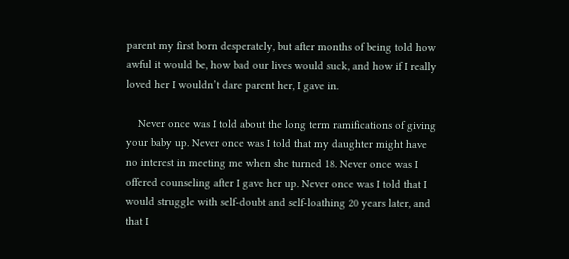parent my first born desperately, but after months of being told how awful it would be, how bad our lives would suck, and how if I really loved her I wouldn’t dare parent her, I gave in.

    Never once was I told about the long term ramifications of giving your baby up. Never once was I told that my daughter might have no interest in meeting me when she turned 18. Never once was I offered counseling after I gave her up. Never once was I told that I would struggle with self-doubt and self-loathing 20 years later, and that I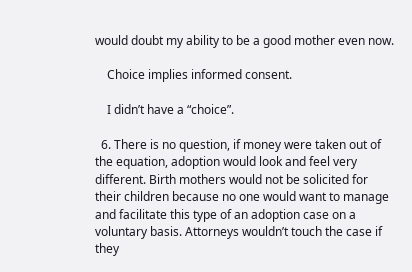would doubt my ability to be a good mother even now.

    Choice implies informed consent.

    I didn’t have a “choice”.

  6. There is no question, if money were taken out of the equation, adoption would look and feel very different. Birth mothers would not be solicited for their children because no one would want to manage and facilitate this type of an adoption case on a voluntary basis. Attorneys wouldn’t touch the case if they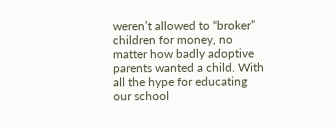weren’t allowed to “broker” children for money, no matter how badly adoptive parents wanted a child. With all the hype for educating our school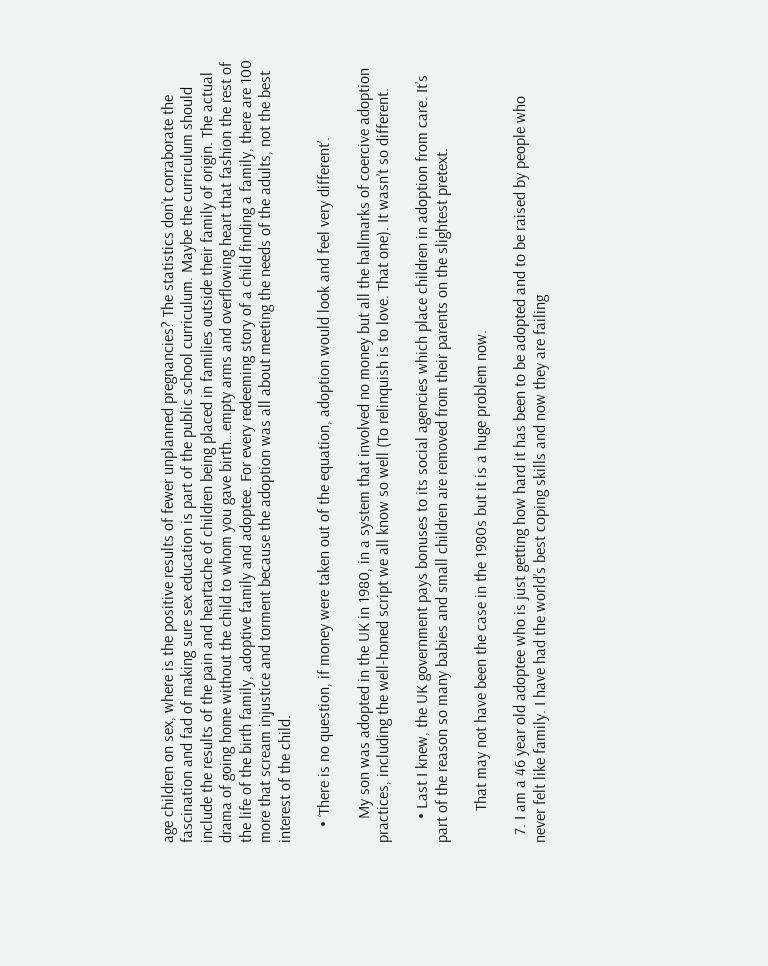age children on sex, where is the positive results of fewer unplanned pregnancies? The statistics don’t corraborate the fascination and fad of making sure sex education is part of the public school curriculum. Maybe the curriculum should include the results of the pain and heartache of children being placed in families outside their family of origin. The actual drama of going home without the child to whom you gave birth…empty arms and overflowing heart that fashion the rest of the life of the birth family, adoptive family and adoptee. For every redeeming story of a child finding a family, there are 100 more that scream injustice and torment because the adoption was all about meeting the needs of the adults, not the best interest of the child.

    • ‘There is no question, if money were taken out of the equation, adoption would look and feel very different’.

      My son was adopted in the UK in 1980, in a system that involved no money but all the hallmarks of coercive adoption practices, including the well-honed script we all know so well (To relinquish is to love. That one). It wasn’t so different.

      • Last I knew, the UK government pays bonuses to its social agencies which place children in adoption from care. It’s part of the reason so many babies and small children are removed from their parents on the slightest pretext.

        That may not have been the case in the 1980s but it is a huge problem now.

  7. I am a 46 year old adoptee who is just getting how hard it has been to be adopted and to be raised by people who never felt like family. I have had the world’s best coping skills and now they are failing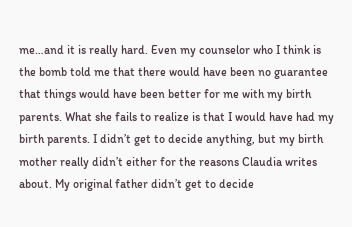me…and it is really hard. Even my counselor who I think is the bomb told me that there would have been no guarantee that things would have been better for me with my birth parents. What she fails to realize is that I would have had my birth parents. I didn’t get to decide anything, but my birth mother really didn’t either for the reasons Claudia writes about. My original father didn’t get to decide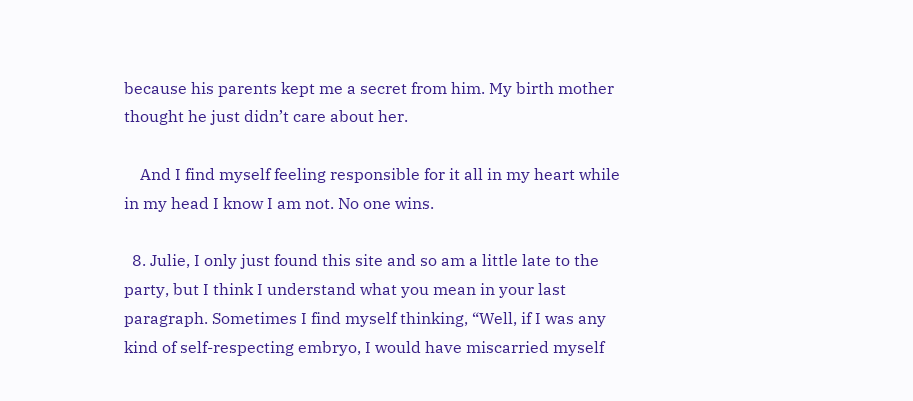because his parents kept me a secret from him. My birth mother thought he just didn’t care about her.

    And I find myself feeling responsible for it all in my heart while in my head I know I am not. No one wins.

  8. Julie, I only just found this site and so am a little late to the party, but I think I understand what you mean in your last paragraph. Sometimes I find myself thinking, “Well, if I was any kind of self-respecting embryo, I would have miscarried myself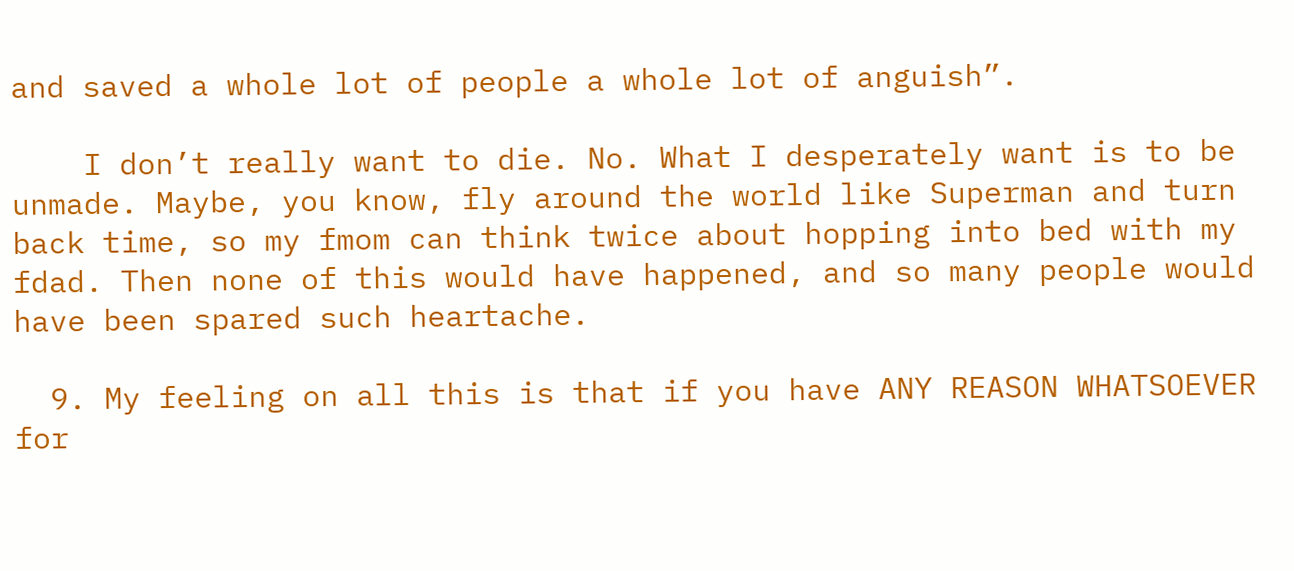and saved a whole lot of people a whole lot of anguish”.

    I don’t really want to die. No. What I desperately want is to be unmade. Maybe, you know, fly around the world like Superman and turn back time, so my fmom can think twice about hopping into bed with my fdad. Then none of this would have happened, and so many people would have been spared such heartache.

  9. My feeling on all this is that if you have ANY REASON WHATSOEVER for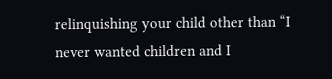relinquishing your child other than “I never wanted children and I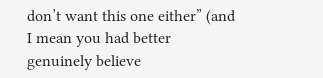don’t want this one either” (and I mean you had better genuinely believe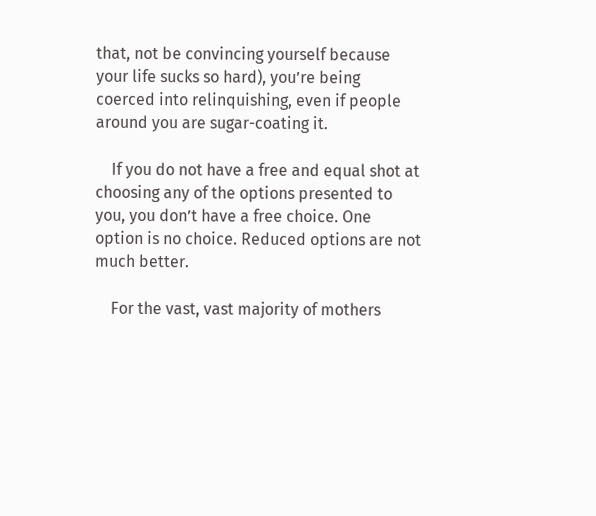that, not be convincing yourself because your life sucks so hard), you’re being coerced into relinquishing, even if people around you are sugar-coating it.

    If you do not have a free and equal shot at choosing any of the options presented to you, you don’t have a free choice. One option is no choice. Reduced options are not much better.

    For the vast, vast majority of mothers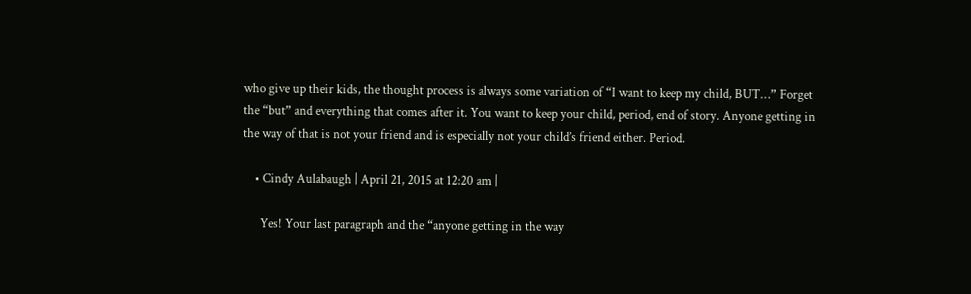who give up their kids, the thought process is always some variation of “I want to keep my child, BUT…” Forget the “but” and everything that comes after it. You want to keep your child, period, end of story. Anyone getting in the way of that is not your friend and is especially not your child’s friend either. Period.

    • Cindy Aulabaugh | April 21, 2015 at 12:20 am |

      Yes! Your last paragraph and the “anyone getting in the way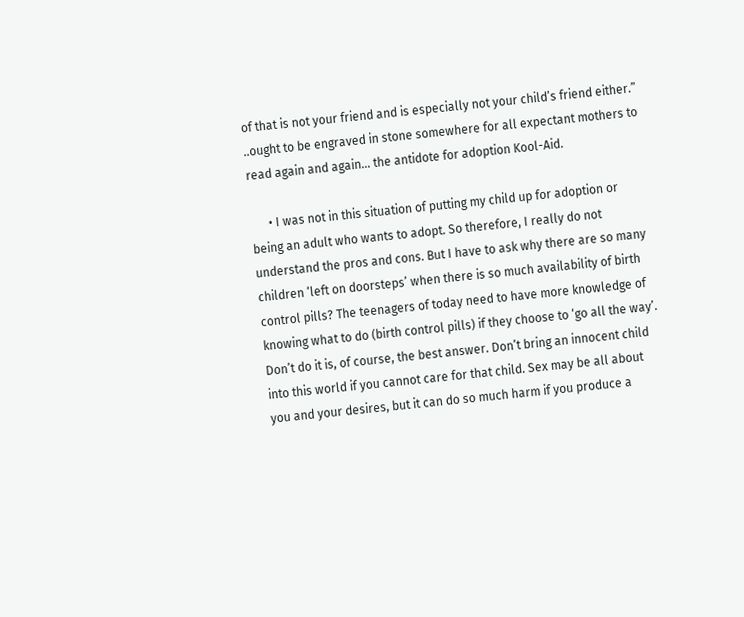of that is not your friend and is especially not your child’s friend either.” ..ought to be engraved in stone somewhere for all expectant mothers to read again and again… the antidote for adoption Kool-Aid.

      • I was not in this situation of putting my child up for adoption or being an adult who wants to adopt. So therefore, I really do not understand the pros and cons. But I have to ask why there are so many children ‘left on doorsteps’ when there is so much availability of birth control pills? The teenagers of today need to have more knowledge of knowing what to do (birth control pills) if they choose to ‘go all the way’. Don’t do it is, of course, the best answer. Don’t bring an innocent child into this world if you cannot care for that child. Sex may be all about you and your desires, but it can do so much harm if you produce a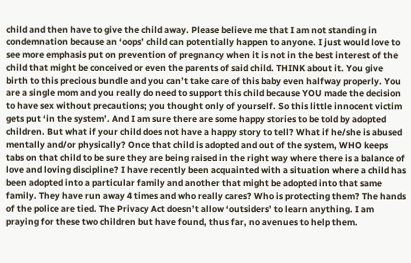child and then have to give the child away. Please believe me that I am not standing in condemnation because an ‘oops’ child can potentially happen to anyone. I just would love to see more emphasis put on prevention of pregnancy when it is not in the best interest of the child that might be conceived or even the parents of said child. THINK about it. You give birth to this precious bundle and you can’t take care of this baby even halfway properly. You are a single mom and you really do need to support this child because YOU made the decision to have sex without precautions; you thought only of yourself. So this little innocent victim gets put ‘in the system’. And I am sure there are some happy stories to be told by adopted children. But what if your child does not have a happy story to tell? What if he/she is abused mentally and/or physically? Once that child is adopted and out of the system, WHO keeps tabs on that child to be sure they are being raised in the right way where there is a balance of love and loving discipline? I have recently been acquainted with a situation where a child has been adopted into a particular family and another that might be adopted into that same family. They have run away 4 times and who really cares? Who is protecting them? The hands of the police are tied. The Privacy Act doesn’t allow ‘outsiders’ to learn anything. I am praying for these two children but have found, thus far, no avenues to help them.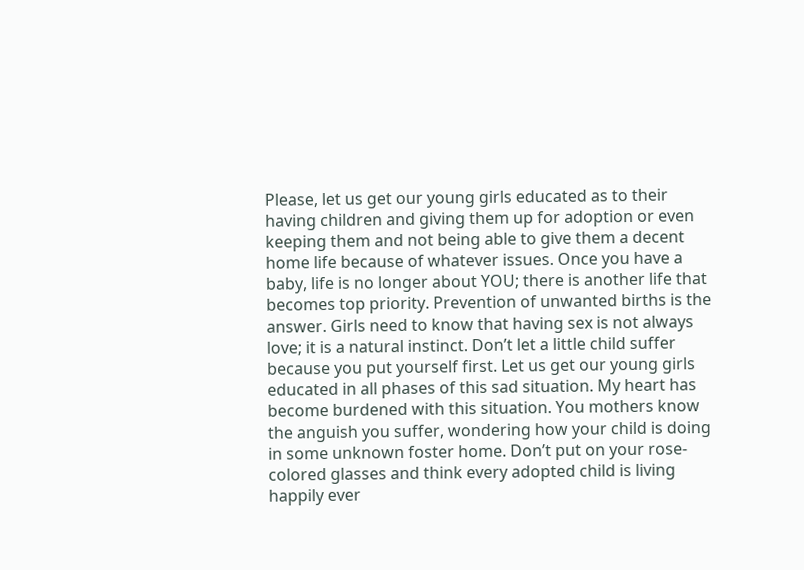Please, let us get our young girls educated as to their having children and giving them up for adoption or even keeping them and not being able to give them a decent home life because of whatever issues. Once you have a baby, life is no longer about YOU; there is another life that becomes top priority. Prevention of unwanted births is the answer. Girls need to know that having sex is not always love; it is a natural instinct. Don’t let a little child suffer because you put yourself first. Let us get our young girls educated in all phases of this sad situation. My heart has become burdened with this situation. You mothers know the anguish you suffer, wondering how your child is doing in some unknown foster home. Don’t put on your rose-colored glasses and think every adopted child is living happily ever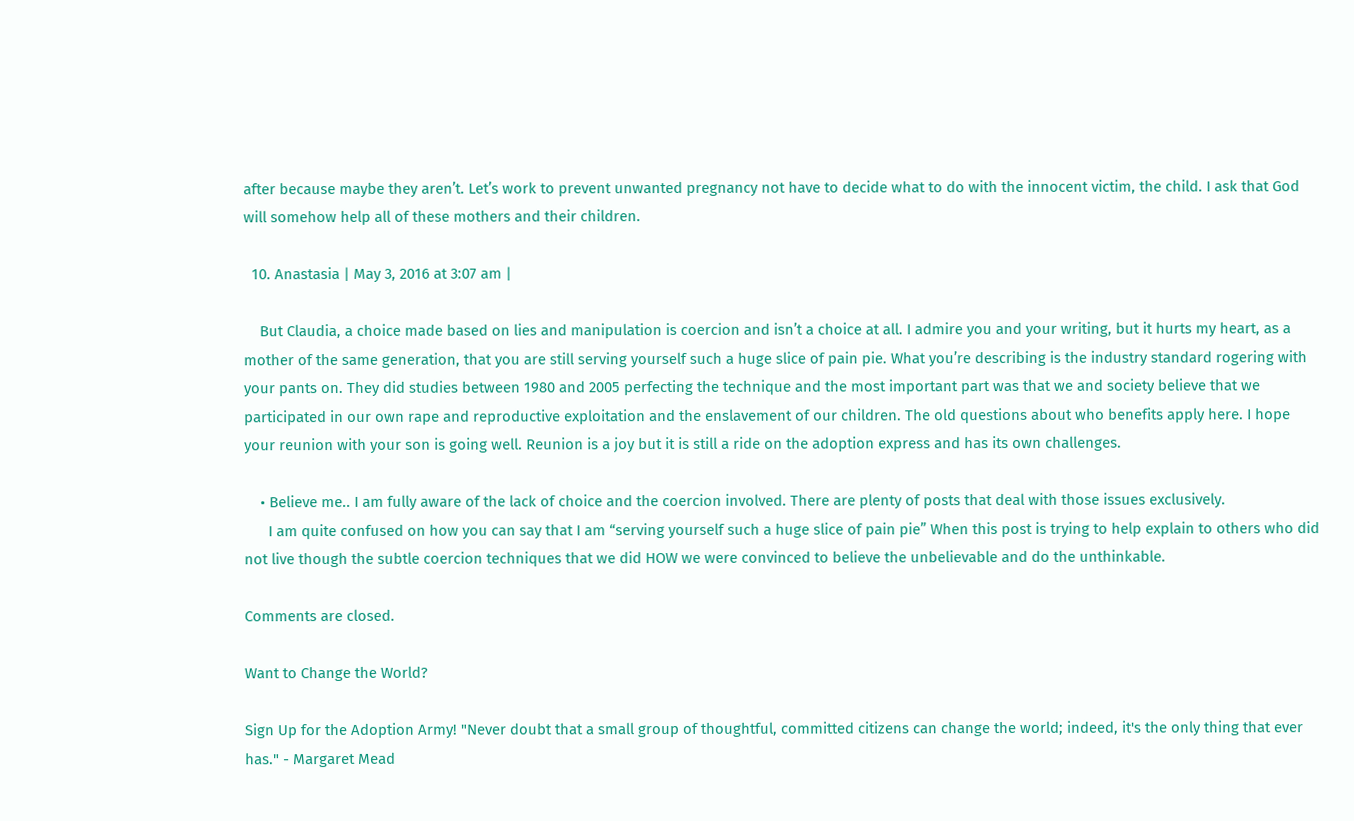after because maybe they aren’t. Let’s work to prevent unwanted pregnancy not have to decide what to do with the innocent victim, the child. I ask that God will somehow help all of these mothers and their children.

  10. Anastasia | May 3, 2016 at 3:07 am |

    But Claudia, a choice made based on lies and manipulation is coercion and isn’t a choice at all. I admire you and your writing, but it hurts my heart, as a mother of the same generation, that you are still serving yourself such a huge slice of pain pie. What you’re describing is the industry standard rogering with your pants on. They did studies between 1980 and 2005 perfecting the technique and the most important part was that we and society believe that we participated in our own rape and reproductive exploitation and the enslavement of our children. The old questions about who benefits apply here. I hope your reunion with your son is going well. Reunion is a joy but it is still a ride on the adoption express and has its own challenges.

    • Believe me.. I am fully aware of the lack of choice and the coercion involved. There are plenty of posts that deal with those issues exclusively.
      I am quite confused on how you can say that I am “serving yourself such a huge slice of pain pie” When this post is trying to help explain to others who did not live though the subtle coercion techniques that we did HOW we were convinced to believe the unbelievable and do the unthinkable.

Comments are closed.

Want to Change the World?

Sign Up for the Adoption Army! "Never doubt that a small group of thoughtful, committed citizens can change the world; indeed, it's the only thing that ever has." - Margaret Mead